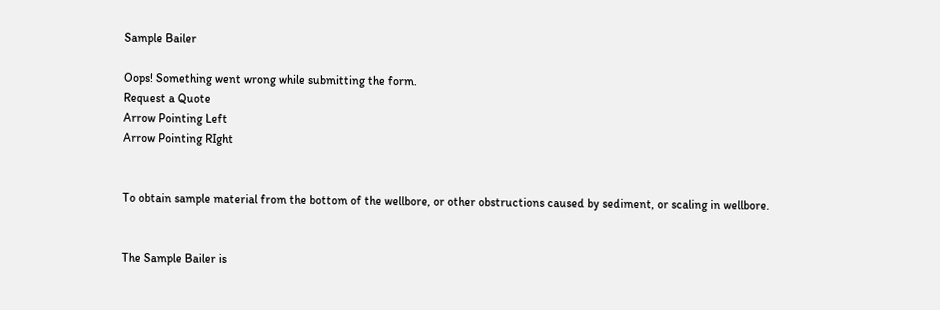Sample Bailer

Oops! Something went wrong while submitting the form.
Request a Quote
Arrow Pointing Left
Arrow Pointing RIght


To obtain sample material from the bottom of the wellbore, or other obstructions caused by sediment, or scaling in wellbore.


The Sample Bailer is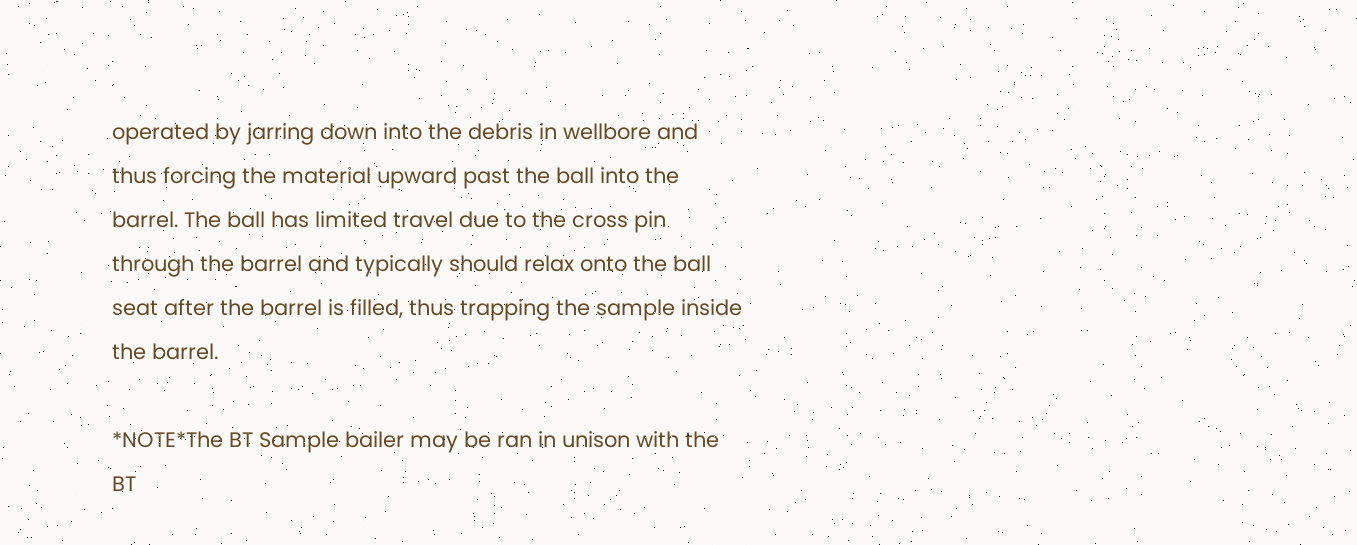operated by jarring down into the debris in wellbore and thus forcing the material upward past the ball into the barrel. The ball has limited travel due to the cross pin through the barrel and typically should relax onto the ball seat after the barrel is filled, thus trapping the sample inside the barrel.

*NOTE*The BT Sample bailer may be ran in unison with the BT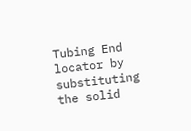Tubing End locator by substituting the solid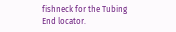fishneck for the Tubing End locator.